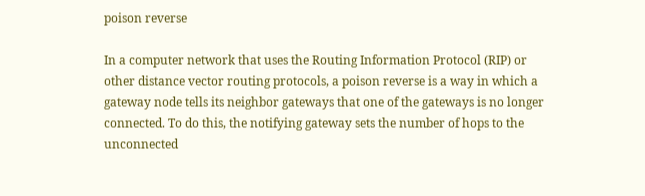poison reverse

In a computer network that uses the Routing Information Protocol (RIP) or other distance vector routing protocols, a poison reverse is a way in which a gateway node tells its neighbor gateways that one of the gateways is no longer connected. To do this, the notifying gateway sets the number of hops to the unconnected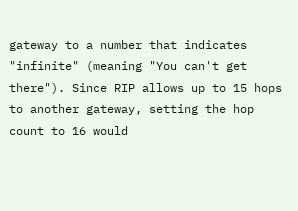gateway to a number that indicates "infinite" (meaning "You can't get there"). Since RIP allows up to 15 hops to another gateway, setting the hop count to 16 would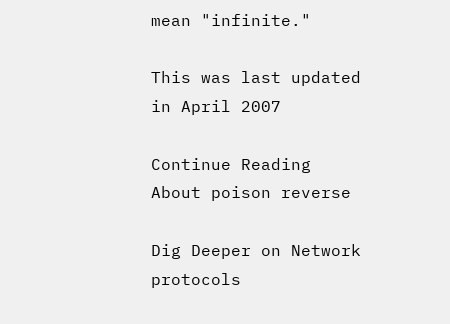mean "infinite."

This was last updated in April 2007

Continue Reading About poison reverse

Dig Deeper on Network protocols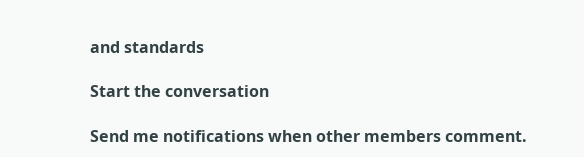and standards

Start the conversation

Send me notifications when other members comment.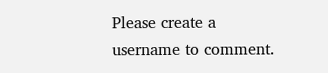Please create a username to comment.